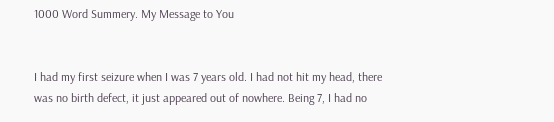1000 Word Summery. My Message to You


I had my first seizure when I was 7 years old. I had not hit my head, there was no birth defect, it just appeared out of nowhere. Being 7, I had no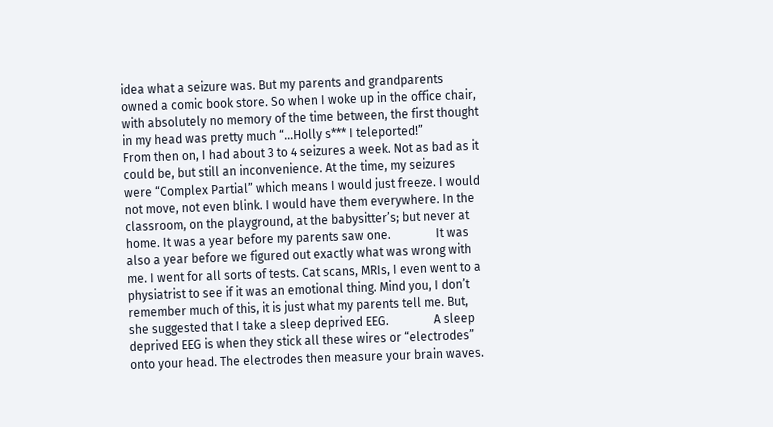idea what a seizure was. But my parents and grandparents owned a comic book store. So when I woke up in the office chair, with absolutely no memory of the time between, the first thought in my head was pretty much “…Holly s*** I teleported!”               From then on, I had about 3 to 4 seizures a week. Not as bad as it could be, but still an inconvenience. At the time, my seizures were “Complex Partial” which means I would just freeze. I would not move, not even blink. I would have them everywhere. In the classroom, on the playground, at the babysitter’s; but never at home. It was a year before my parents saw one.               It was also a year before we figured out exactly what was wrong with me. I went for all sorts of tests. Cat scans, MRIs, I even went to a physiatrist to see if it was an emotional thing. Mind you, I don’t remember much of this, it is just what my parents tell me. But, she suggested that I take a sleep deprived EEG.               A sleep deprived EEG is when they stick all these wires or “electrodes” onto your head. The electrodes then measure your brain waves.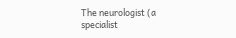The neurologist (a specialist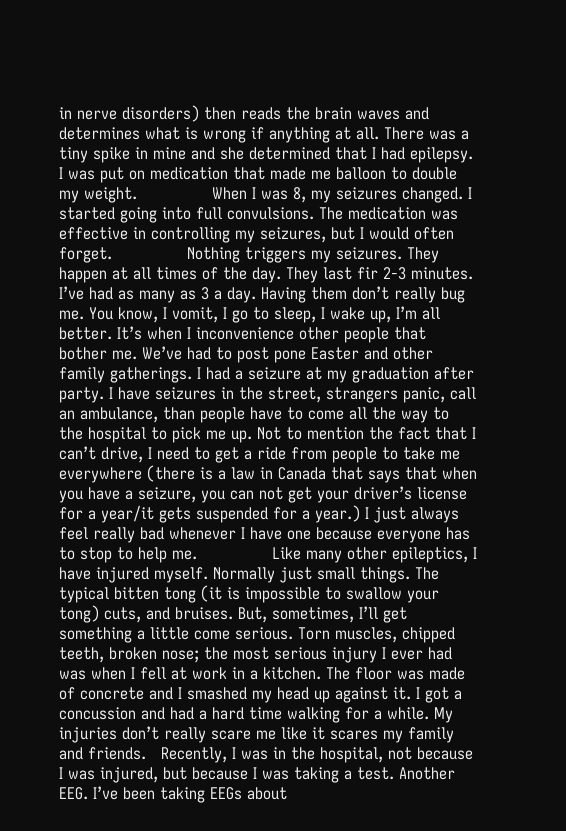in nerve disorders) then reads the brain waves and determines what is wrong if anything at all. There was a tiny spike in mine and she determined that I had epilepsy. I was put on medication that made me balloon to double my weight.               When I was 8, my seizures changed. I started going into full convulsions. The medication was effective in controlling my seizures, but I would often forget.               Nothing triggers my seizures. They happen at all times of the day. They last fir 2-3 minutes. I’ve had as many as 3 a day. Having them don’t really bug me. You know, I vomit, I go to sleep, I wake up, I’m all better. It’s when I inconvenience other people that bother me. We’ve had to post pone Easter and other family gatherings. I had a seizure at my graduation after party. I have seizures in the street, strangers panic, call an ambulance, than people have to come all the way to the hospital to pick me up. Not to mention the fact that I can’t drive, I need to get a ride from people to take me everywhere (there is a law in Canada that says that when you have a seizure, you can not get your driver’s license for a year/it gets suspended for a year.) I just always feel really bad whenever I have one because everyone has to stop to help me.               Like many other epileptics, I have injured myself. Normally just small things. The typical bitten tong (it is impossible to swallow your tong) cuts, and bruises. But, sometimes, I’ll get something a little come serious. Torn muscles, chipped teeth, broken nose; the most serious injury I ever had was when I fell at work in a kitchen. The floor was made of concrete and I smashed my head up against it. I got a concussion and had a hard time walking for a while. My injuries don’t really scare me like it scares my family and friends.   Recently, I was in the hospital, not because I was injured, but because I was taking a test. Another EEG. I’ve been taking EEGs about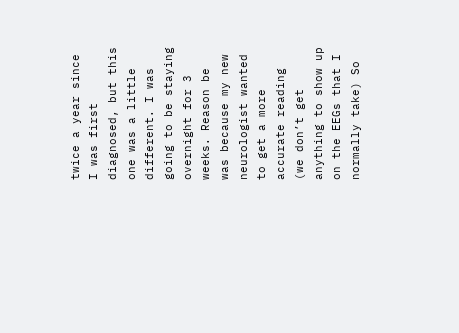twice a year since I was first diagnosed, but this one was a little different. I was going to be staying overnight for 3 weeks. Reason be was because my new neurologist wanted to get a more accurate reading (we don’t get anything to show up on the EEGs that I normally take) So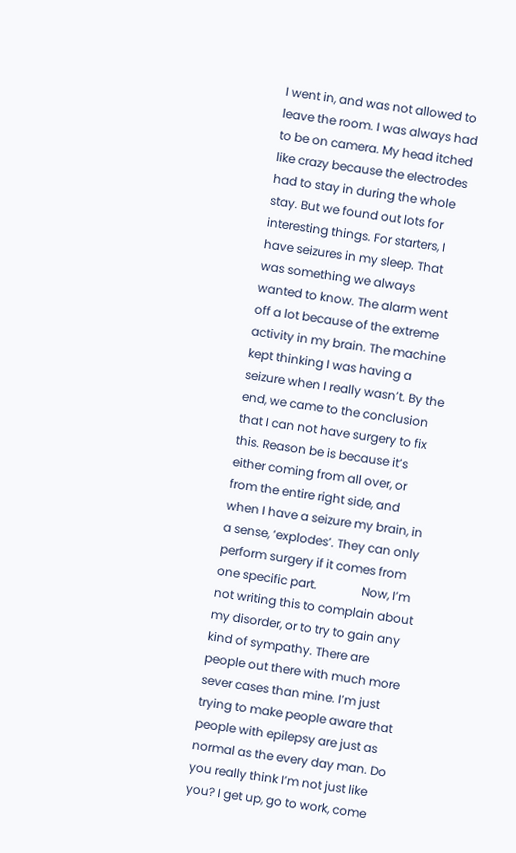I went in, and was not allowed to leave the room. I was always had to be on camera. My head itched like crazy because the electrodes had to stay in during the whole stay. But we found out lots for interesting things. For starters, I have seizures in my sleep. That was something we always wanted to know. The alarm went off a lot because of the extreme activity in my brain. The machine kept thinking I was having a seizure when I really wasn’t. By the end, we came to the conclusion that I can not have surgery to fix this. Reason be is because it’s either coming from all over, or from the entire right side, and when I have a seizure my brain, in a sense, ‘explodes’. They can only perform surgery if it comes from one specific part.               Now, I’m not writing this to complain about my disorder, or to try to gain any kind of sympathy. There are people out there with much more sever cases than mine. I’m just trying to make people aware that people with epilepsy are just as normal as the every day man. Do you really think I’m not just like you? I get up, go to work, come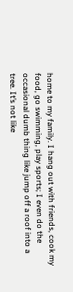home to my family. I hang out with friends, cook my food, go swimming, play sports; I even do the occasional dumb thing like jump off a roof into a tree. It’s not like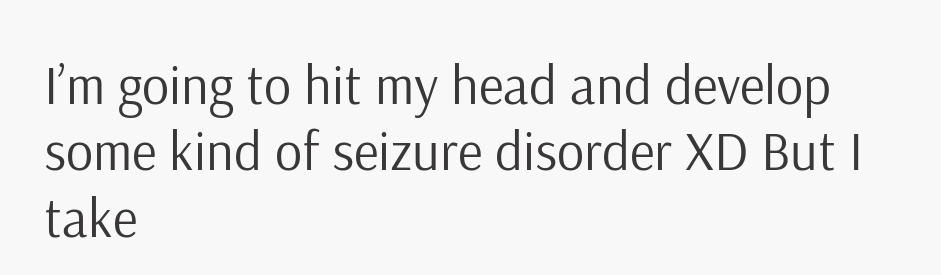I’m going to hit my head and develop some kind of seizure disorder XD But I take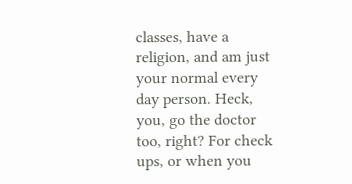classes, have a religion, and am just your normal every day person. Heck, you, go the doctor too, right? For check ups, or when you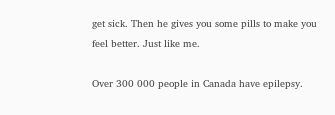get sick. Then he gives you some pills to make you feel better. Just like me.

Over 300 000 people in Canada have epilepsy.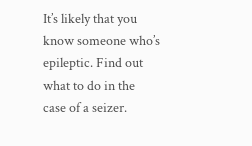It’s likely that you know someone who’s epileptic. Find out what to do in the case of a seizer.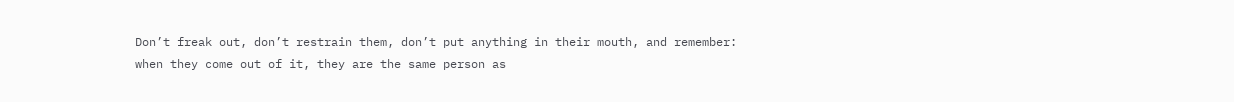Don’t freak out, don’t restrain them, don’t put anything in their mouth, and remember: when they come out of it, they are the same person as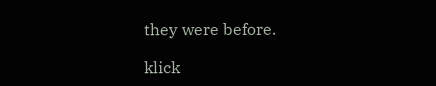they were before.

klick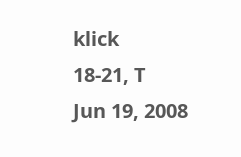klick
18-21, T
Jun 19, 2008